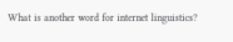What is another word for internet linguistics?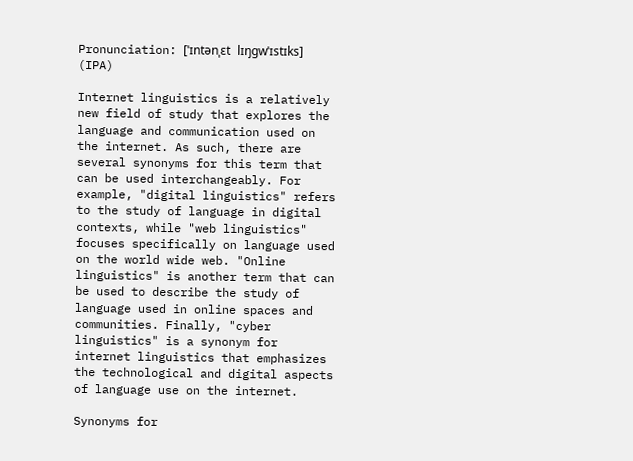Pronunciation: [ˈɪntənˌɛt lɪŋɡwˈɪstɪks] (IPA)

Internet linguistics is a relatively new field of study that explores the language and communication used on the internet. As such, there are several synonyms for this term that can be used interchangeably. For example, "digital linguistics" refers to the study of language in digital contexts, while "web linguistics" focuses specifically on language used on the world wide web. "Online linguistics" is another term that can be used to describe the study of language used in online spaces and communities. Finally, "cyber linguistics" is a synonym for internet linguistics that emphasizes the technological and digital aspects of language use on the internet.

Synonyms for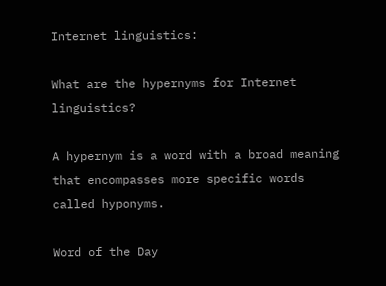Internet linguistics:

What are the hypernyms for Internet linguistics?

A hypernym is a word with a broad meaning that encompasses more specific words called hyponyms.

Word of the Day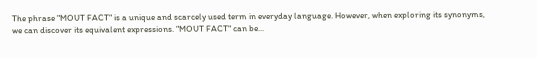The phrase "MOUT FACT" is a unique and scarcely used term in everyday language. However, when exploring its synonyms, we can discover its equivalent expressions. "MOUT FACT" can be...